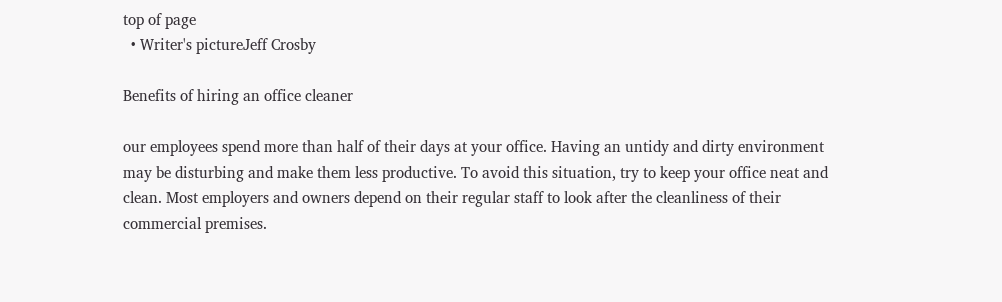top of page
  • Writer's pictureJeff Crosby

Benefits of hiring an office cleaner

our employees spend more than half of their days at your office. Having an untidy and dirty environment may be disturbing and make them less productive. To avoid this situation, try to keep your office neat and clean. Most employers and owners depend on their regular staff to look after the cleanliness of their commercial premises.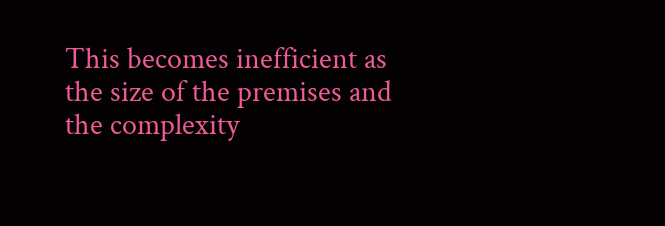This becomes inefficient as the size of the premises and the complexity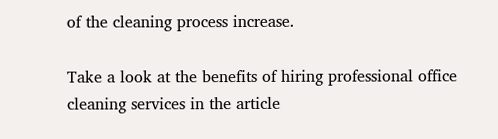of the cleaning process increase.

Take a look at the benefits of hiring professional office cleaning services in the article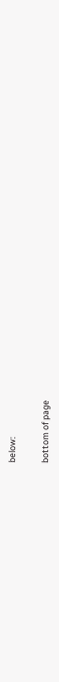below:


bottom of page